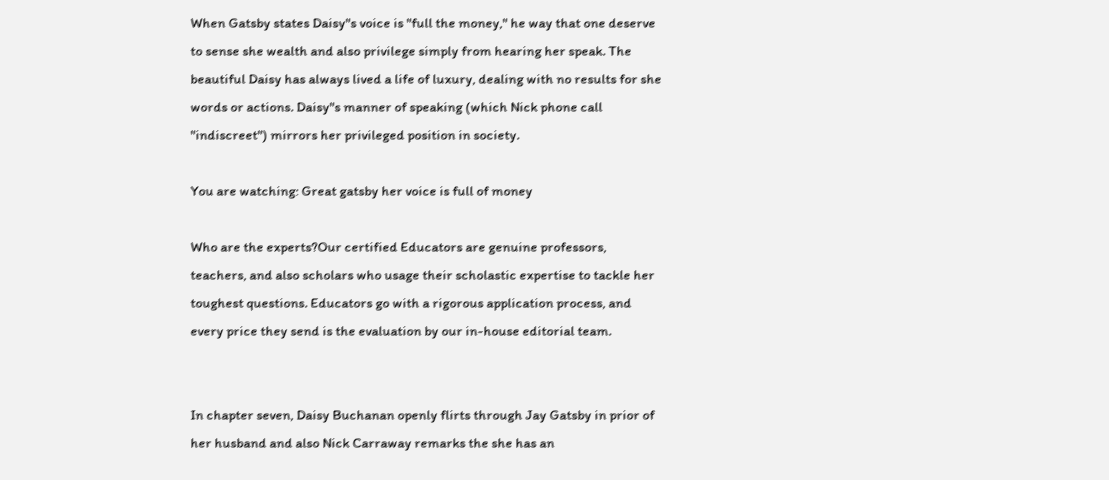When Gatsby states Daisy"s voice is "full the money," he way that one deserve to sense she wealth and also privilege simply from hearing her speak. The beautiful Daisy has always lived a life of luxury, dealing with no results for she words or actions. Daisy"s manner of speaking (which Nick phone call "indiscreet") mirrors her privileged position in society.

You are watching: Great gatsby her voice is full of money

Who are the experts?Our certified Educators are genuine professors, teachers, and also scholars who usage their scholastic expertise to tackle her toughest questions. Educators go with a rigorous application process, and every price they send is the evaluation by our in-house editorial team.


In chapter seven, Daisy Buchanan openly flirts through Jay Gatsby in prior of her husband and also Nick Carraway remarks the she has an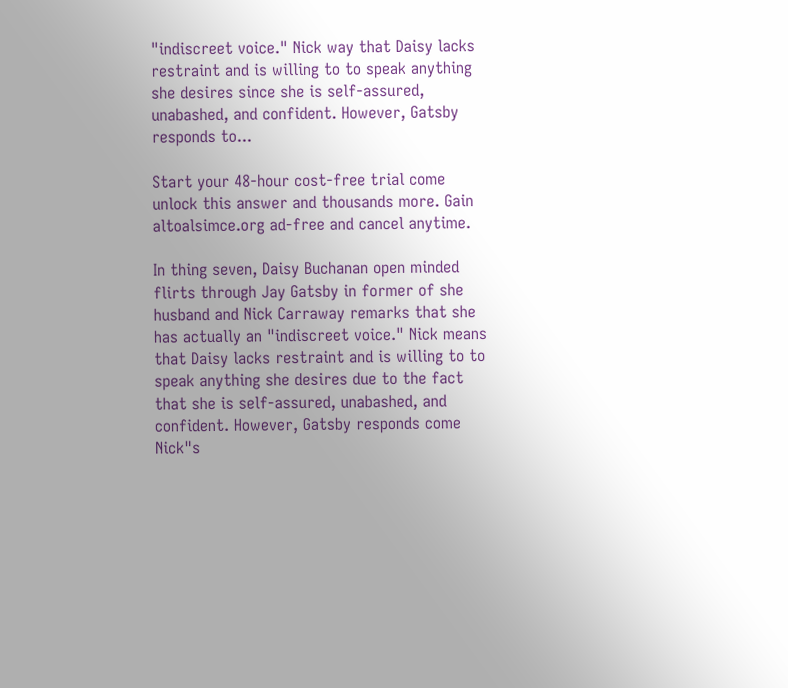"indiscreet voice." Nick way that Daisy lacks restraint and is willing to to speak anything she desires since she is self-assured, unabashed, and confident. However, Gatsby responds to...

Start your 48-hour cost-free trial come unlock this answer and thousands more. Gain altoalsimce.org ad-free and cancel anytime.

In thing seven, Daisy Buchanan open minded flirts through Jay Gatsby in former of she husband and Nick Carraway remarks that she has actually an "indiscreet voice." Nick means that Daisy lacks restraint and is willing to to speak anything she desires due to the fact that she is self-assured, unabashed, and confident. However, Gatsby responds come Nick"s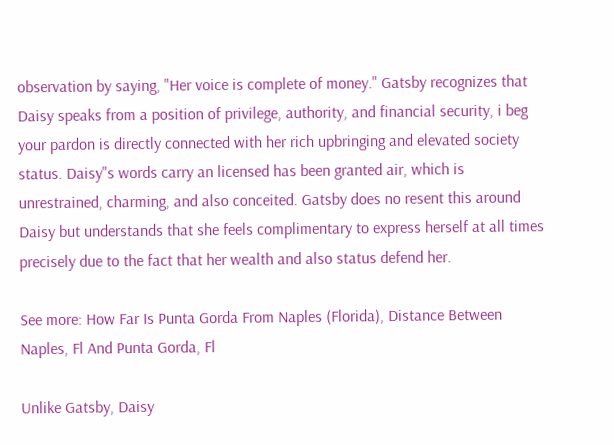observation by saying, "Her voice is complete of money." Gatsby recognizes that Daisy speaks from a position of privilege, authority, and financial security, i beg your pardon is directly connected with her rich upbringing and elevated society status. Daisy"s words carry an licensed has been granted air, which is unrestrained, charming, and also conceited. Gatsby does no resent this around Daisy but understands that she feels complimentary to express herself at all times precisely due to the fact that her wealth and also status defend her.

See more: How Far Is Punta Gorda From Naples (Florida), Distance Between Naples, Fl And Punta Gorda, Fl

Unlike Gatsby, Daisy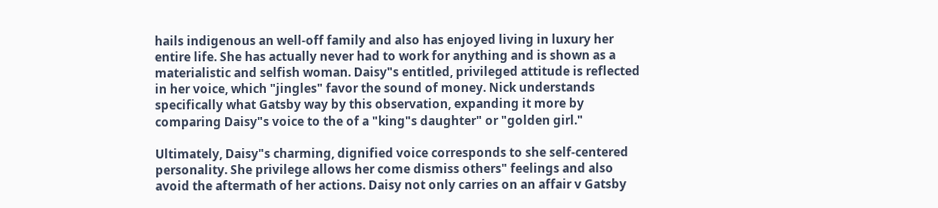hails indigenous an well-off family and also has enjoyed living in luxury her entire life. She has actually never had to work for anything and is shown as a materialistic and selfish woman. Daisy"s entitled, privileged attitude is reflected in her voice, which "jingles" favor the sound of money. Nick understands specifically what Gatsby way by this observation, expanding it more by comparing Daisy"s voice to the of a "king"s daughter" or "golden girl."

Ultimately, Daisy"s charming, dignified voice corresponds to she self-centered personality. She privilege allows her come dismiss others" feelings and also avoid the aftermath of her actions. Daisy not only carries on an affair v Gatsby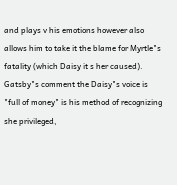and plays v his emotions however also allows him to take it the blame for Myrtle"s fatality (which Daisy it s her caused). Gatsby"s comment the Daisy"s voice is "full of money" is his method of recognizing she privileged,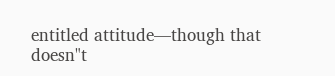entitled attitude—though that doesn"t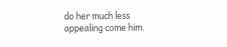do her much less appealing come him.